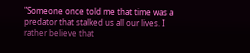"Someone once told me that time was a predator that stalked us all our lives. I rather believe that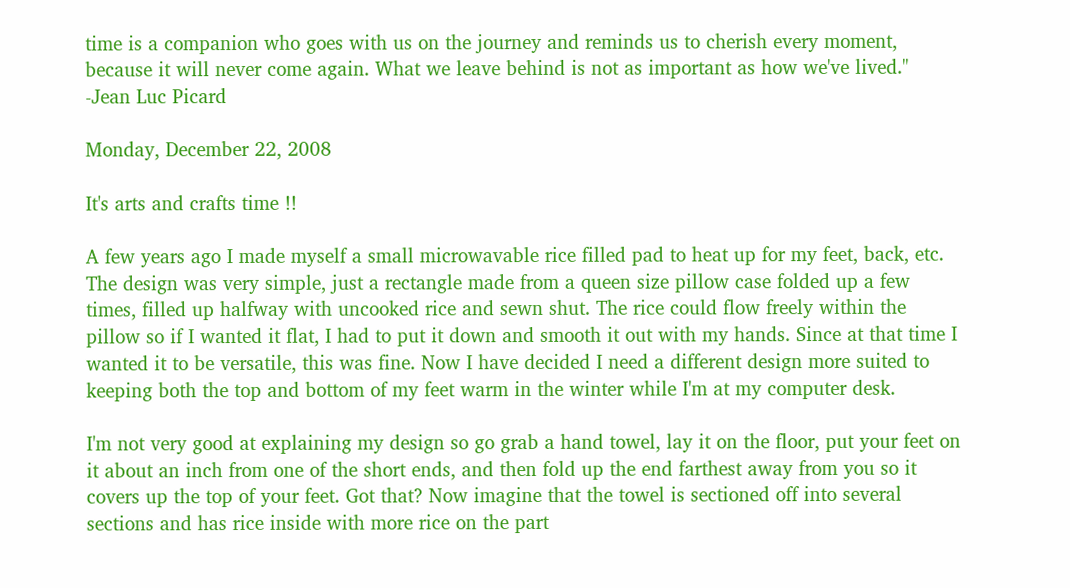time is a companion who goes with us on the journey and reminds us to cherish every moment, because it will never come again. What we leave behind is not as important as how we've lived."
-Jean Luc Picard

Monday, December 22, 2008

It's arts and crafts time !!

A few years ago I made myself a small microwavable rice filled pad to heat up for my feet, back, etc. The design was very simple, just a rectangle made from a queen size pillow case folded up a few times, filled up halfway with uncooked rice and sewn shut. The rice could flow freely within the pillow so if I wanted it flat, I had to put it down and smooth it out with my hands. Since at that time I wanted it to be versatile, this was fine. Now I have decided I need a different design more suited to keeping both the top and bottom of my feet warm in the winter while I'm at my computer desk.

I'm not very good at explaining my design so go grab a hand towel, lay it on the floor, put your feet on it about an inch from one of the short ends, and then fold up the end farthest away from you so it covers up the top of your feet. Got that? Now imagine that the towel is sectioned off into several sections and has rice inside with more rice on the part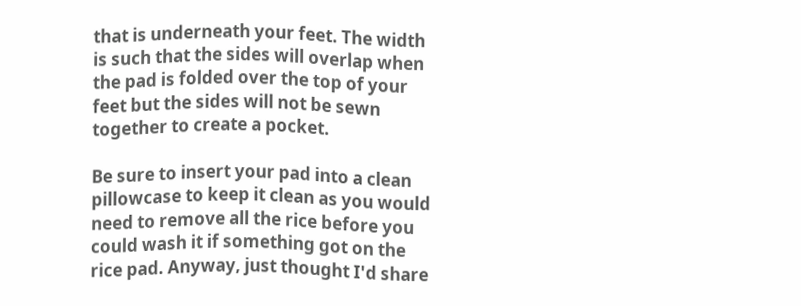that is underneath your feet. The width is such that the sides will overlap when the pad is folded over the top of your feet but the sides will not be sewn together to create a pocket.

Be sure to insert your pad into a clean pillowcase to keep it clean as you would need to remove all the rice before you could wash it if something got on the rice pad. Anyway, just thought I'd share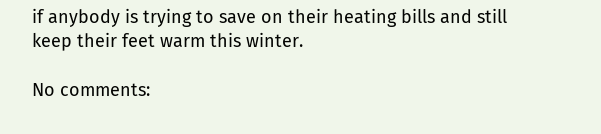if anybody is trying to save on their heating bills and still keep their feet warm this winter.

No comments: